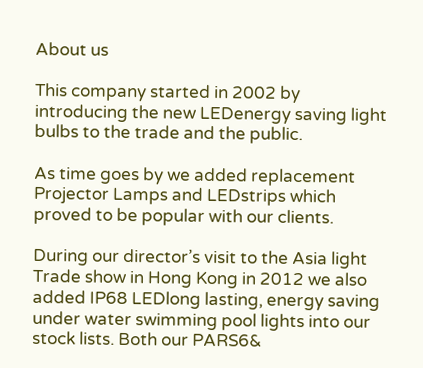About us

This company started in 2002 by introducing the new LEDenergy saving light bulbs to the trade and the public.

As time goes by we added replacement Projector Lamps and LEDstrips which proved to be popular with our clients.

During our director’s visit to the Asia light Trade show in Hong Kong in 2012 we also added IP68 LEDlong lasting, energy saving under water swimming pool lights into our stock lists. Both our PARS6&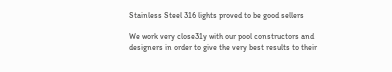Stainless Steel 316 lights proved to be good sellers

We work very close31y with our pool constructors and designers in order to give the very best results to their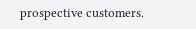prospective customers.